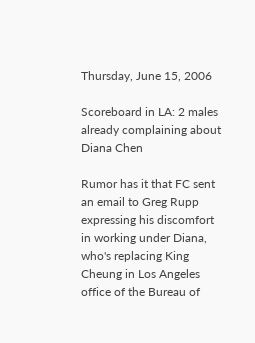Thursday, June 15, 2006

Scoreboard in LA: 2 males already complaining about Diana Chen

Rumor has it that FC sent an email to Greg Rupp expressing his discomfort in working under Diana, who's replacing King Cheung in Los Angeles office of the Bureau of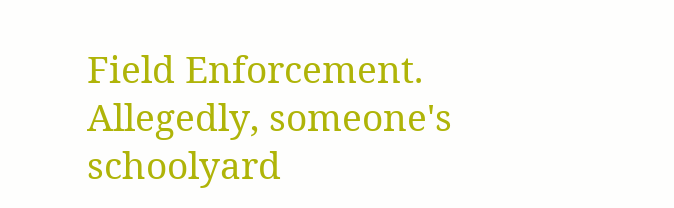Field Enforcement. Allegedly, someone's schoolyard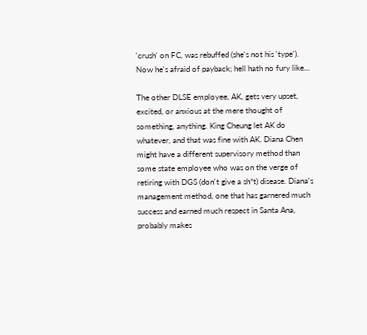'crush' on FC, was rebuffed (she's not his 'type'). Now he's afraid of payback; hell hath no fury like...

The other DLSE employee, AK, gets very upset, excited, or anxious at the mere thought of something, anything. King Cheung let AK do whatever, and that was fine with AK. Diana Chen might have a different supervisory method than some state employee who was on the verge of retiring with DGS (don't give a sh*t) disease. Diana's management method, one that has garnered much success and earned much respect in Santa Ana, probably makes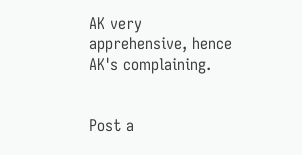AK very apprehensive, hence AK's complaining.


Post a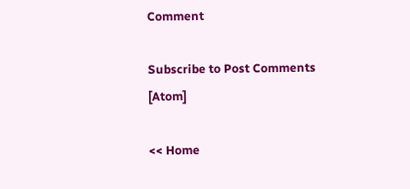Comment

Subscribe to Post Comments [Atom]

<< Home